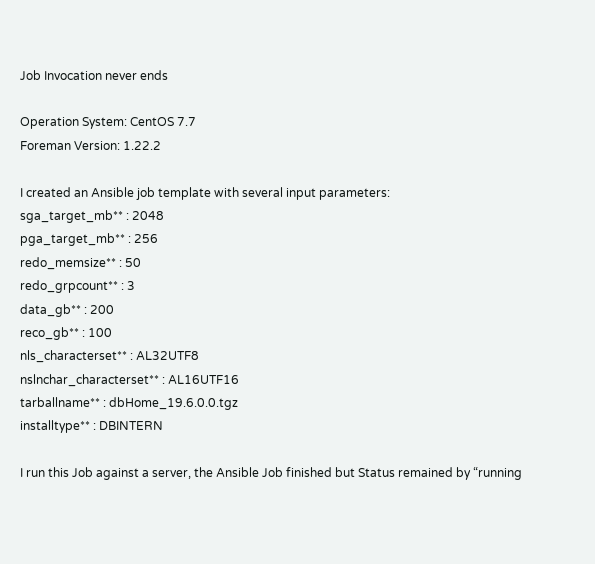Job Invocation never ends

Operation System: CentOS 7.7
Foreman Version: 1.22.2

I created an Ansible job template with several input parameters:
sga_target_mb** : 2048
pga_target_mb** : 256
redo_memsize** : 50
redo_grpcount** : 3
data_gb** : 200
reco_gb** : 100
nls_characterset** : AL32UTF8
nslnchar_characterset** : AL16UTF16
tarballname** : dbHome_19.6.0.0.tgz
installtype** : DBINTERN

I run this Job against a server, the Ansible Job finished but Status remained by “running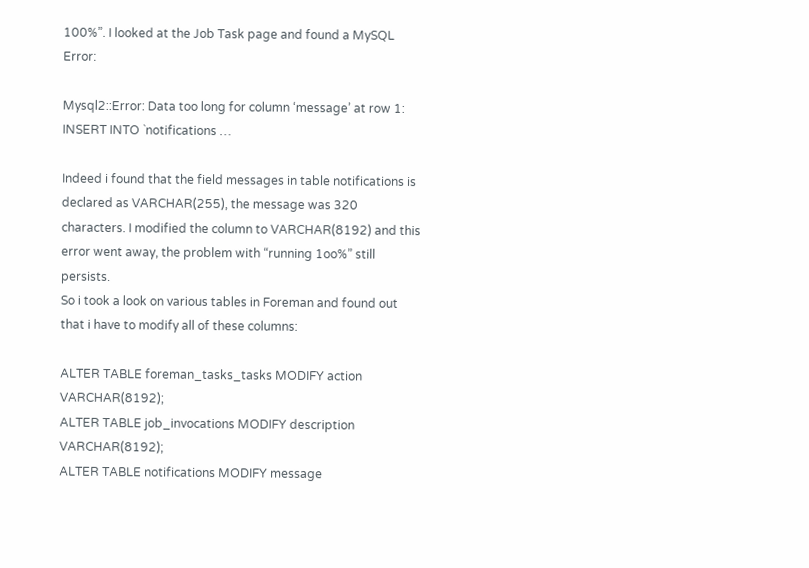100%”. I looked at the Job Task page and found a MySQL Error:

Mysql2::Error: Data too long for column ‘message’ at row 1: INSERT INTO `notifications …

Indeed i found that the field messages in table notifications is declared as VARCHAR(255), the message was 320 characters. I modified the column to VARCHAR(8192) and this error went away, the problem with “running 1oo%” still persists.
So i took a look on various tables in Foreman and found out that i have to modify all of these columns:

ALTER TABLE foreman_tasks_tasks MODIFY action VARCHAR(8192);
ALTER TABLE job_invocations MODIFY description VARCHAR(8192);
ALTER TABLE notifications MODIFY message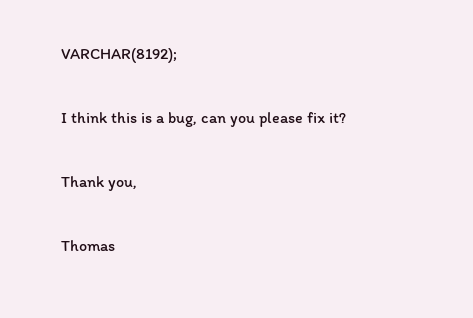VARCHAR(8192);

I think this is a bug, can you please fix it?

Thank you,

Thomas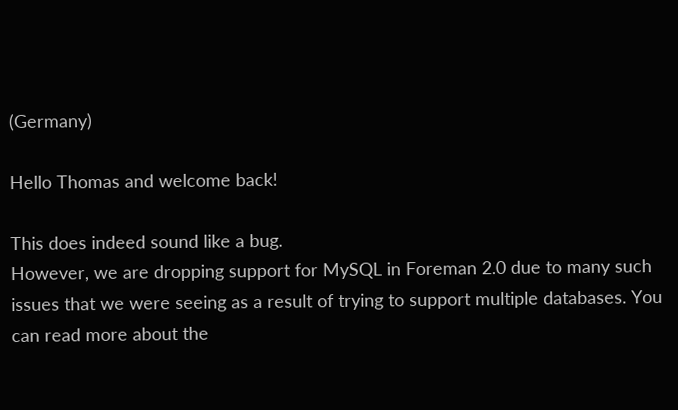(Germany)

Hello Thomas and welcome back!

This does indeed sound like a bug.
However, we are dropping support for MySQL in Foreman 2.0 due to many such issues that we were seeing as a result of trying to support multiple databases. You can read more about the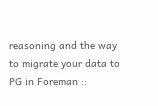reasoning and the way to migrate your data to PG in Foreman ::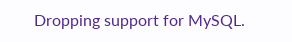Dropping support for MySQL.